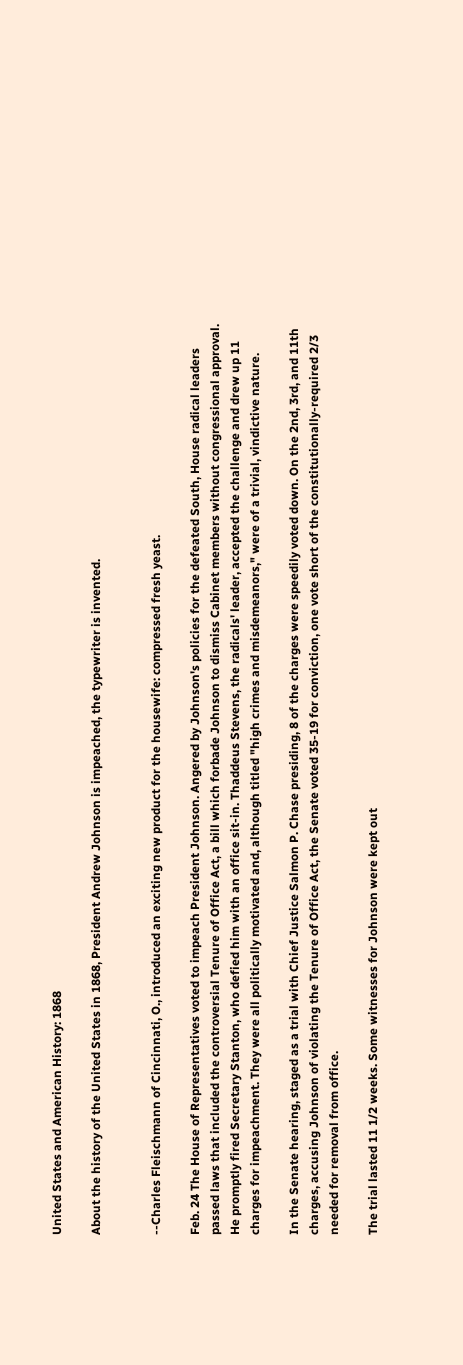United States and American History: 1868

About the history of the United States in 1868, President Andrew Johnson is impeached, the typewriter is invented.


--Charles Fleischmann of Cincinnati, O., introduced an exciting new product for the housewife: compressed fresh yeast.

Feb. 24 The House of Representatives voted to impeach President Johnson. Angered by Johnson's policies for the defeated South, House radical leaders passed laws that included the controversial Tenure of Office Act, a bill which forbade Johnson to dismiss Cabinet members without congressional approval. He promptly fired Secretary Stanton, who defied him with an office sit-in. Thaddeus Stevens, the radicals' leader, accepted the challenge and drew up 11 charges for impeachment. They were all politically motivated and, although titled "high crimes and misdemeanors," were of a trivial, vindictive nature.

In the Senate hearing, staged as a trial with Chief Justice Salmon P. Chase presiding, 8 of the charges were speedily voted down. On the 2nd, 3rd, and 11th charges, accusing Johnson of violating the Tenure of Office Act, the Senate voted 35-19 for conviction, one vote short of the constitutionally-required 2/3 needed for removal from office.

The trial lasted 11 1/2 weeks. Some witnesses for Johnson were kept out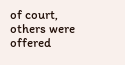of court, others were offered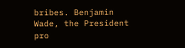bribes. Benjamin Wade, the President pro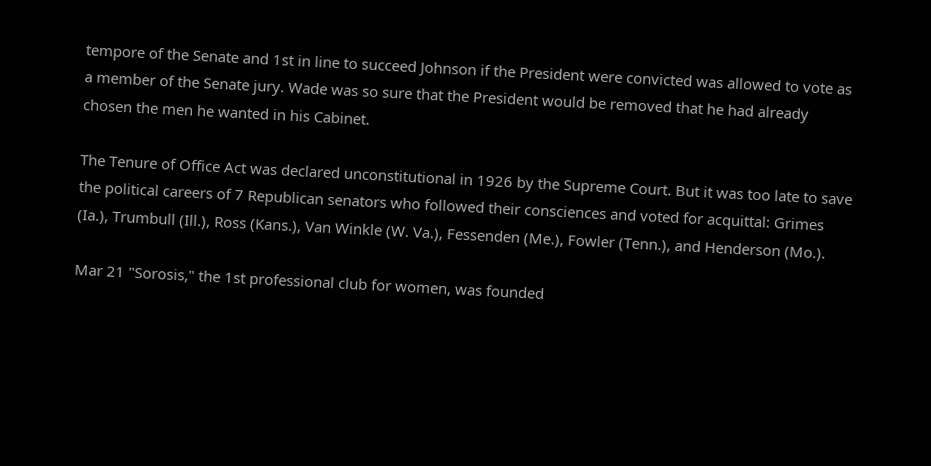tempore of the Senate and 1st in line to succeed Johnson if the President were convicted was allowed to vote as a member of the Senate jury. Wade was so sure that the President would be removed that he had already chosen the men he wanted in his Cabinet.

The Tenure of Office Act was declared unconstitutional in 1926 by the Supreme Court. But it was too late to save the political careers of 7 Republican senators who followed their consciences and voted for acquittal: Grimes (Ia.), Trumbull (Ill.), Ross (Kans.), Van Winkle (W. Va.), Fessenden (Me.), Fowler (Tenn.), and Henderson (Mo.).

Mar 21 "Sorosis," the 1st professional club for women, was founded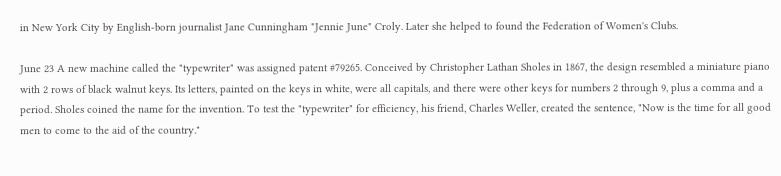in New York City by English-born journalist Jane Cunningham "Jennie June" Croly. Later she helped to found the Federation of Women's Clubs.

June 23 A new machine called the "typewriter" was assigned patent #79265. Conceived by Christopher Lathan Sholes in 1867, the design resembled a miniature piano with 2 rows of black walnut keys. Its letters, painted on the keys in white, were all capitals, and there were other keys for numbers 2 through 9, plus a comma and a period. Sholes coined the name for the invention. To test the "typewriter" for efficiency, his friend, Charles Weller, created the sentence, "Now is the time for all good men to come to the aid of the country."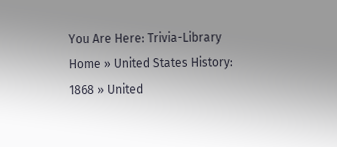You Are Here: Trivia-Library Home » United States History: 1868 » United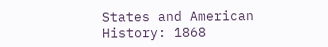States and American History: 1868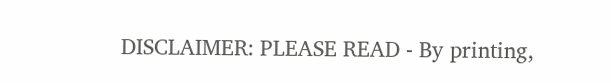DISCLAIMER: PLEASE READ - By printing,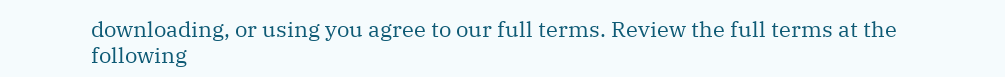downloading, or using you agree to our full terms. Review the full terms at the following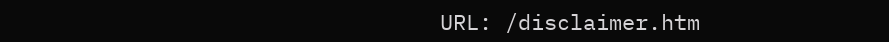URL: /disclaimer.htm